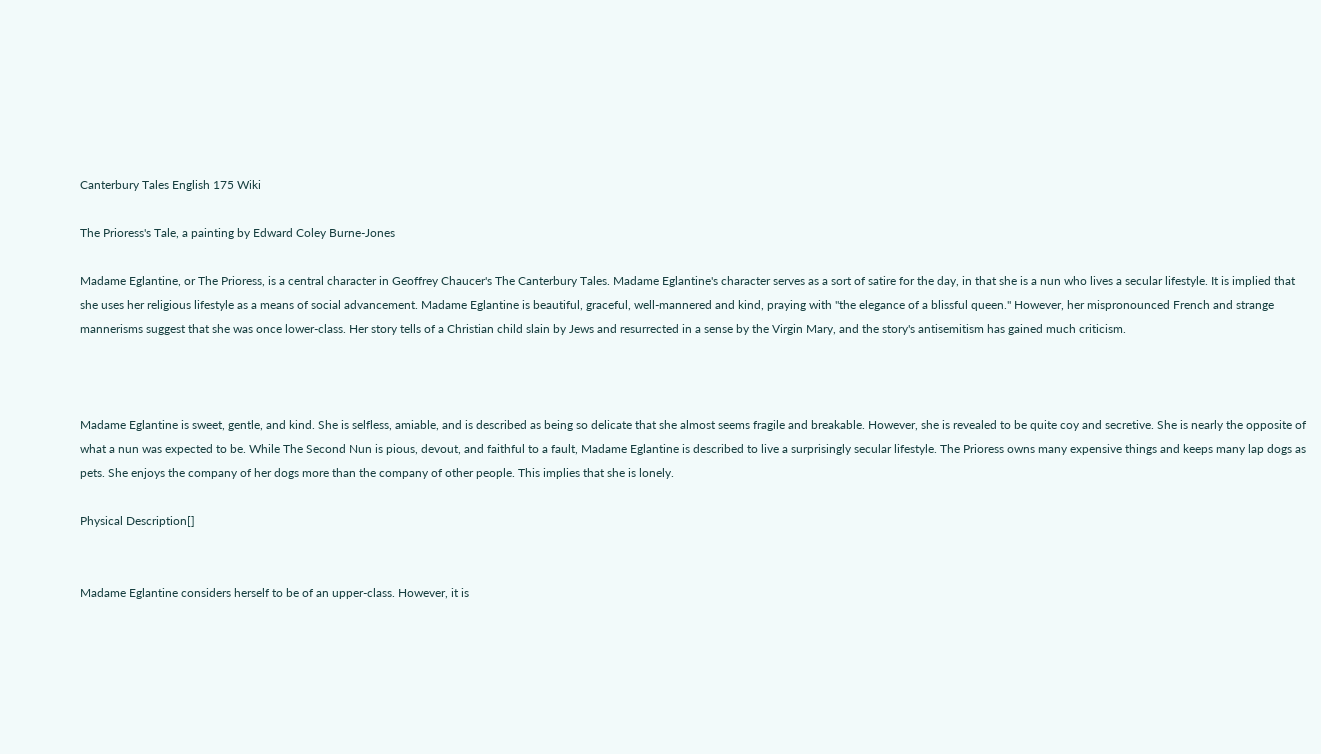Canterbury Tales English 175 Wiki

The Prioress's Tale, a painting by Edward Coley Burne-Jones

Madame Eglantine, or The Prioress, is a central character in Geoffrey Chaucer's The Canterbury Tales. Madame Eglantine's character serves as a sort of satire for the day, in that she is a nun who lives a secular lifestyle. It is implied that she uses her religious lifestyle as a means of social advancement. Madame Eglantine is beautiful, graceful, well-mannered and kind, praying with "the elegance of a blissful queen." However, her mispronounced French and strange mannerisms suggest that she was once lower-class. Her story tells of a Christian child slain by Jews and resurrected in a sense by the Virgin Mary, and the story's antisemitism has gained much criticism.



Madame Eglantine is sweet, gentle, and kind. She is selfless, amiable, and is described as being so delicate that she almost seems fragile and breakable. However, she is revealed to be quite coy and secretive. She is nearly the opposite of what a nun was expected to be. While The Second Nun is pious, devout, and faithful to a fault, Madame Eglantine is described to live a surprisingly secular lifestyle. The Prioress owns many expensive things and keeps many lap dogs as pets. She enjoys the company of her dogs more than the company of other people. This implies that she is lonely.

Physical Description[]


Madame Eglantine considers herself to be of an upper-class. However, it is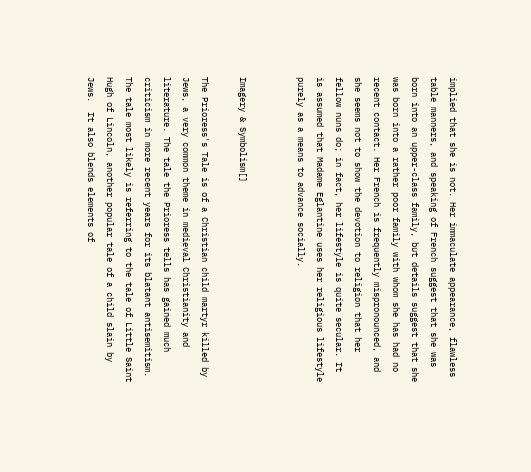implied that she is not. Her immaculate appearance, flawless table manners, and speaking of French suggest that she was born into an upper-class family, but details suggest that she was born into a rather poor family with whom she has had no recent contact. Her French is frequently mispronounced, and she seems not to show the devotion to religion that her fellow nuns do; in fact, her lifestyle is quite secular. It is assumed that Madame Eglantine uses her religious lifestyle purely as a means to advance socially.


Imagery & Symbolism[]

The Prioress's Tale is of a Christian child martyr killed by Jews, a very common theme in medieval Christianity and literature. The tale the Prioress tells has gained much criticism in more recent years for its blatant antisemitism. The tale most likely is referring to the tale of Little Saint Hugh of Lincoln, another popular tale of a child slain by Jews.  It also blends elements of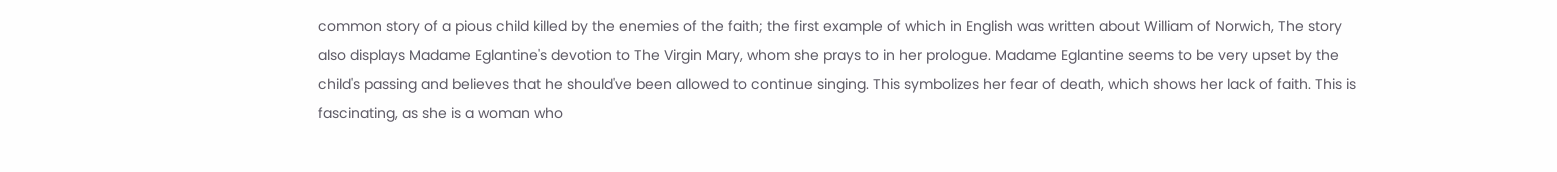common story of a pious child killed by the enemies of the faith; the first example of which in English was written about William of Norwich, The story also displays Madame Eglantine's devotion to The Virgin Mary, whom she prays to in her prologue. Madame Eglantine seems to be very upset by the child's passing and believes that he should've been allowed to continue singing. This symbolizes her fear of death, which shows her lack of faith. This is fascinating, as she is a woman who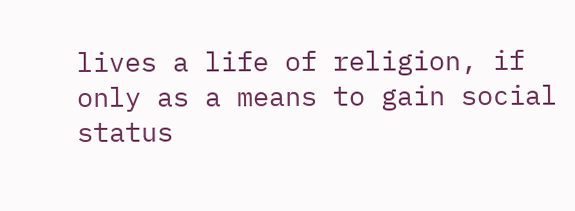lives a life of religion, if only as a means to gain social status